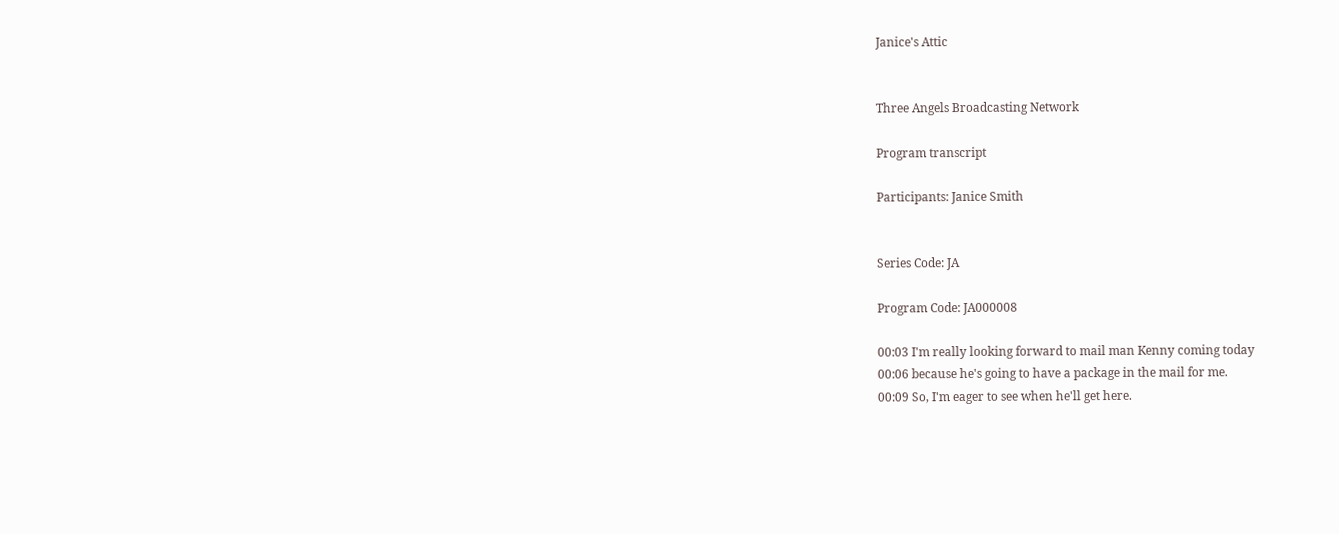Janice's Attic


Three Angels Broadcasting Network

Program transcript

Participants: Janice Smith


Series Code: JA

Program Code: JA000008

00:03 I'm really looking forward to mail man Kenny coming today
00:06 because he's going to have a package in the mail for me.
00:09 So, I'm eager to see when he'll get here.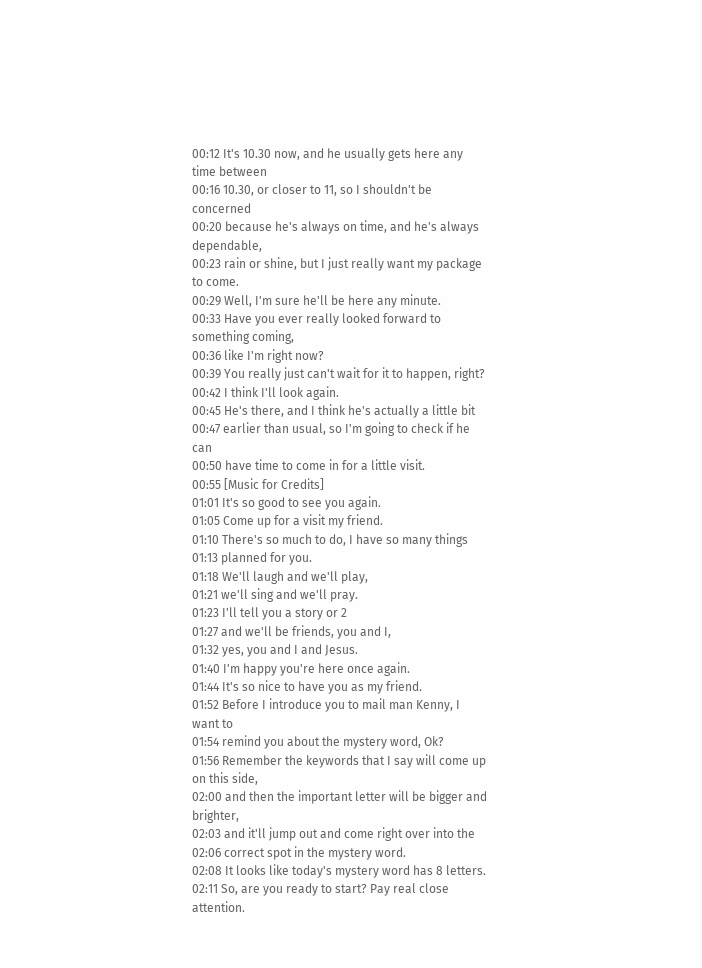00:12 It's 10.30 now, and he usually gets here any time between
00:16 10.30, or closer to 11, so I shouldn't be concerned
00:20 because he's always on time, and he's always dependable,
00:23 rain or shine, but I just really want my package to come.
00:29 Well, I'm sure he'll be here any minute.
00:33 Have you ever really looked forward to something coming,
00:36 like I'm right now?
00:39 You really just can't wait for it to happen, right?
00:42 I think I'll look again.
00:45 He's there, and I think he's actually a little bit
00:47 earlier than usual, so I'm going to check if he can
00:50 have time to come in for a little visit.
00:55 [Music for Credits]
01:01 It's so good to see you again.
01:05 Come up for a visit my friend.
01:10 There's so much to do, I have so many things
01:13 planned for you.
01:18 We'll laugh and we'll play,
01:21 we'll sing and we'll pray.
01:23 I'll tell you a story or 2
01:27 and we'll be friends, you and I,
01:32 yes, you and I and Jesus.
01:40 I'm happy you're here once again.
01:44 It's so nice to have you as my friend.
01:52 Before I introduce you to mail man Kenny, I want to
01:54 remind you about the mystery word, Ok?
01:56 Remember the keywords that I say will come up on this side,
02:00 and then the important letter will be bigger and brighter,
02:03 and it'll jump out and come right over into the
02:06 correct spot in the mystery word.
02:08 It looks like today's mystery word has 8 letters.
02:11 So, are you ready to start? Pay real close attention.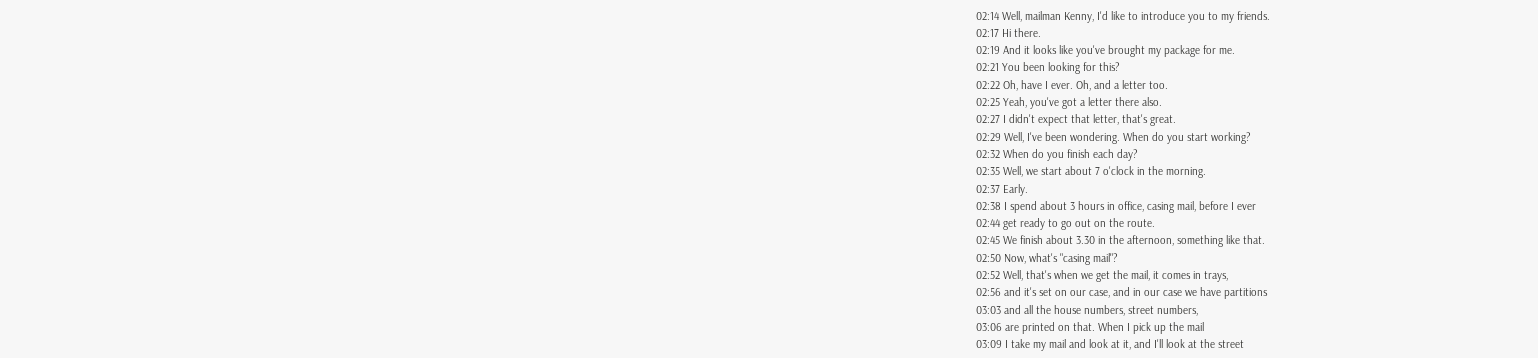02:14 Well, mailman Kenny, I'd like to introduce you to my friends.
02:17 Hi there.
02:19 And it looks like you've brought my package for me.
02:21 You been looking for this?
02:22 Oh, have I ever. Oh, and a letter too.
02:25 Yeah, you've got a letter there also.
02:27 I didn't expect that letter, that's great.
02:29 Well, I've been wondering. When do you start working?
02:32 When do you finish each day?
02:35 Well, we start about 7 o'clock in the morning.
02:37 Early.
02:38 I spend about 3 hours in office, casing mail, before I ever
02:44 get ready to go out on the route.
02:45 We finish about 3.30 in the afternoon, something like that.
02:50 Now, what's "casing mail"?
02:52 Well, that's when we get the mail, it comes in trays,
02:56 and it's set on our case, and in our case we have partitions
03:03 and all the house numbers, street numbers,
03:06 are printed on that. When I pick up the mail
03:09 I take my mail and look at it, and I'll look at the street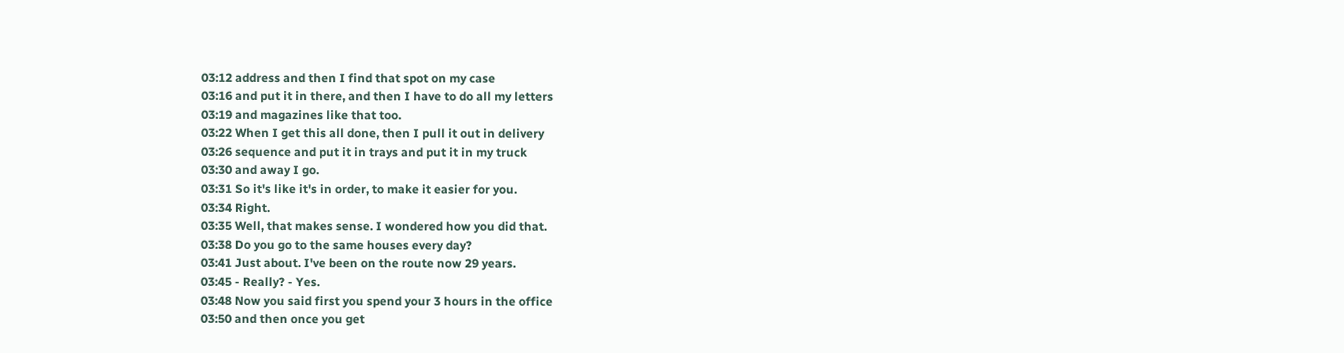03:12 address and then I find that spot on my case
03:16 and put it in there, and then I have to do all my letters
03:19 and magazines like that too.
03:22 When I get this all done, then I pull it out in delivery
03:26 sequence and put it in trays and put it in my truck
03:30 and away I go.
03:31 So it's like it's in order, to make it easier for you.
03:34 Right.
03:35 Well, that makes sense. I wondered how you did that.
03:38 Do you go to the same houses every day?
03:41 Just about. I've been on the route now 29 years.
03:45 - Really? - Yes.
03:48 Now you said first you spend your 3 hours in the office
03:50 and then once you get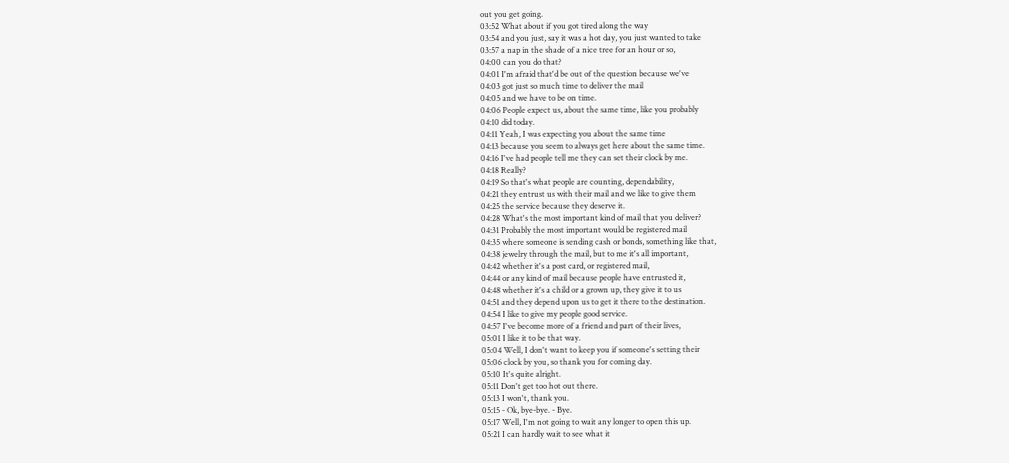out you get going.
03:52 What about if you got tired along the way
03:54 and you just, say it was a hot day, you just wanted to take
03:57 a nap in the shade of a nice tree for an hour or so,
04:00 can you do that?
04:01 I'm afraid that'd be out of the question because we've
04:03 got just so much time to deliver the mail
04:05 and we have to be on time.
04:06 People expect us, about the same time, like you probably
04:10 did today.
04:11 Yeah, I was expecting you about the same time
04:13 because you seem to always get here about the same time.
04:16 I've had people tell me they can set their clock by me.
04:18 Really?
04:19 So that's what people are counting, dependability,
04:21 they entrust us with their mail and we like to give them
04:25 the service because they deserve it.
04:28 What's the most important kind of mail that you deliver?
04:31 Probably the most important would be registered mail
04:35 where someone is sending cash or bonds, something like that,
04:38 jewelry through the mail, but to me it's all important,
04:42 whether it's a post card, or registered mail,
04:44 or any kind of mail because people have entrusted it,
04:48 whether it's a child or a grown up, they give it to us
04:51 and they depend upon us to get it there to the destination.
04:54 I like to give my people good service.
04:57 I've become more of a friend and part of their lives,
05:01 I like it to be that way.
05:04 Well, I don't want to keep you if someone's setting their
05:06 clock by you, so thank you for coming day.
05:10 It's quite alright.
05:11 Don't get too hot out there.
05:13 I won't, thank you.
05:15 - Ok, bye-bye. - Bye.
05:17 Well, I'm not going to wait any longer to open this up.
05:21 I can hardly wait to see what it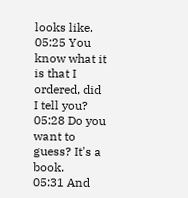looks like.
05:25 You know what it is that I ordered, did I tell you?
05:28 Do you want to guess? It's a book.
05:31 And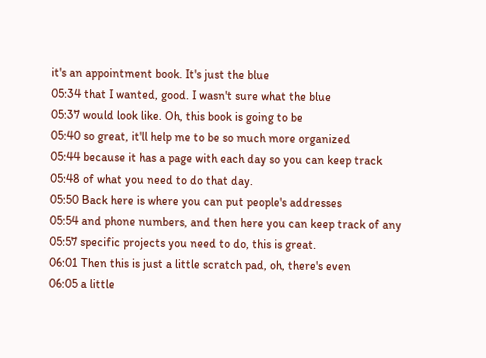it's an appointment book. It's just the blue
05:34 that I wanted, good. I wasn't sure what the blue
05:37 would look like. Oh, this book is going to be
05:40 so great, it'll help me to be so much more organized
05:44 because it has a page with each day so you can keep track
05:48 of what you need to do that day.
05:50 Back here is where you can put people's addresses
05:54 and phone numbers, and then here you can keep track of any
05:57 specific projects you need to do, this is great.
06:01 Then this is just a little scratch pad, oh, there's even
06:05 a little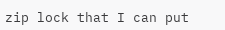zip lock that I can put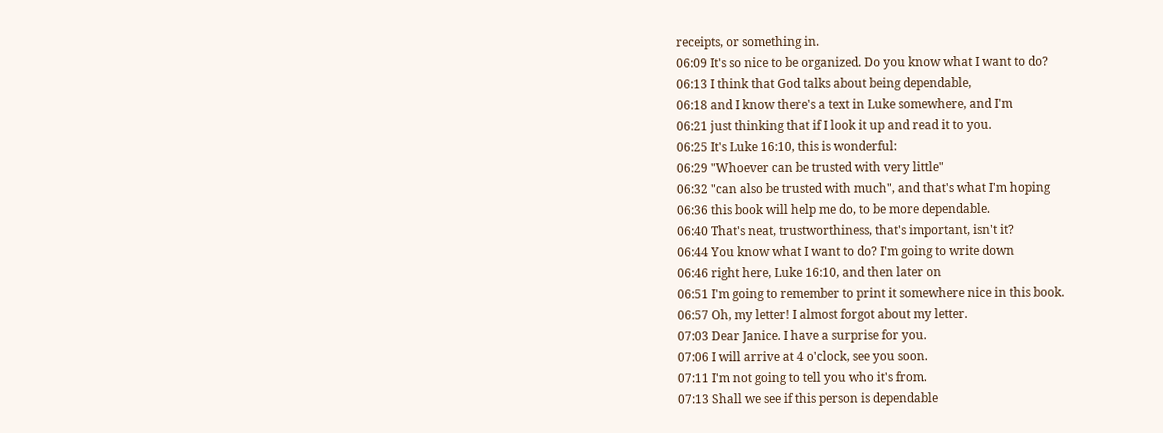receipts, or something in.
06:09 It's so nice to be organized. Do you know what I want to do?
06:13 I think that God talks about being dependable,
06:18 and I know there's a text in Luke somewhere, and I'm
06:21 just thinking that if I look it up and read it to you.
06:25 It's Luke 16:10, this is wonderful:
06:29 "Whoever can be trusted with very little"
06:32 "can also be trusted with much", and that's what I'm hoping
06:36 this book will help me do, to be more dependable.
06:40 That's neat, trustworthiness, that's important, isn't it?
06:44 You know what I want to do? I'm going to write down
06:46 right here, Luke 16:10, and then later on
06:51 I'm going to remember to print it somewhere nice in this book.
06:57 Oh, my letter! I almost forgot about my letter.
07:03 Dear Janice. I have a surprise for you.
07:06 I will arrive at 4 o'clock, see you soon.
07:11 I'm not going to tell you who it's from.
07:13 Shall we see if this person is dependable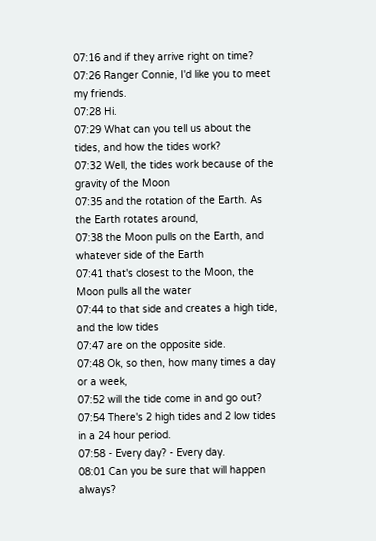07:16 and if they arrive right on time?
07:26 Ranger Connie, I'd like you to meet my friends.
07:28 Hi.
07:29 What can you tell us about the tides, and how the tides work?
07:32 Well, the tides work because of the gravity of the Moon
07:35 and the rotation of the Earth. As the Earth rotates around,
07:38 the Moon pulls on the Earth, and whatever side of the Earth
07:41 that's closest to the Moon, the Moon pulls all the water
07:44 to that side and creates a high tide, and the low tides
07:47 are on the opposite side.
07:48 Ok, so then, how many times a day or a week,
07:52 will the tide come in and go out?
07:54 There's 2 high tides and 2 low tides in a 24 hour period.
07:58 - Every day? - Every day.
08:01 Can you be sure that will happen always?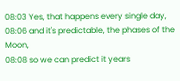08:03 Yes, that happens every single day,
08:06 and it's predictable, the phases of the Moon,
08:08 so we can predict it years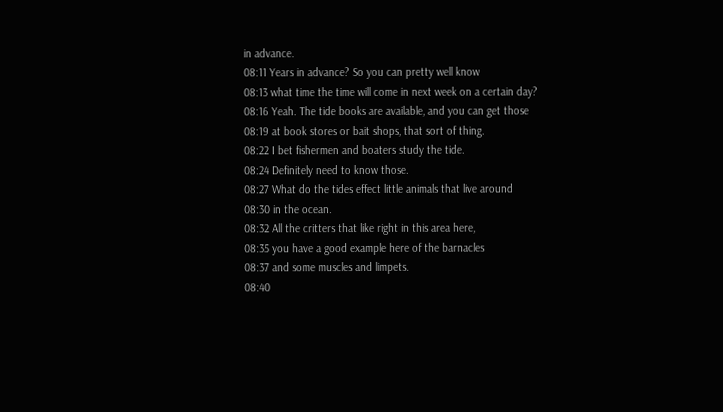in advance.
08:11 Years in advance? So you can pretty well know
08:13 what time the time will come in next week on a certain day?
08:16 Yeah. The tide books are available, and you can get those
08:19 at book stores or bait shops, that sort of thing.
08:22 I bet fishermen and boaters study the tide.
08:24 Definitely need to know those.
08:27 What do the tides effect little animals that live around
08:30 in the ocean.
08:32 All the critters that like right in this area here,
08:35 you have a good example here of the barnacles
08:37 and some muscles and limpets.
08:40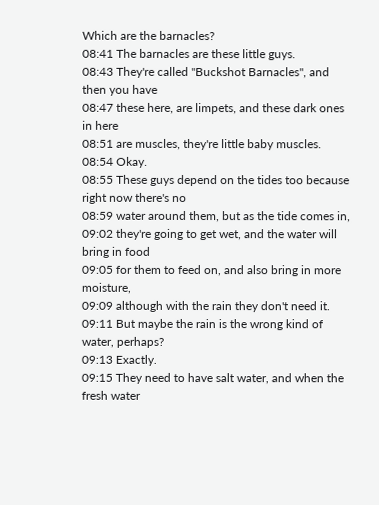Which are the barnacles?
08:41 The barnacles are these little guys.
08:43 They're called "Buckshot Barnacles", and then you have
08:47 these here, are limpets, and these dark ones in here
08:51 are muscles, they're little baby muscles.
08:54 Okay.
08:55 These guys depend on the tides too because right now there's no
08:59 water around them, but as the tide comes in,
09:02 they're going to get wet, and the water will bring in food
09:05 for them to feed on, and also bring in more moisture,
09:09 although with the rain they don't need it.
09:11 But maybe the rain is the wrong kind of water, perhaps?
09:13 Exactly.
09:15 They need to have salt water, and when the fresh water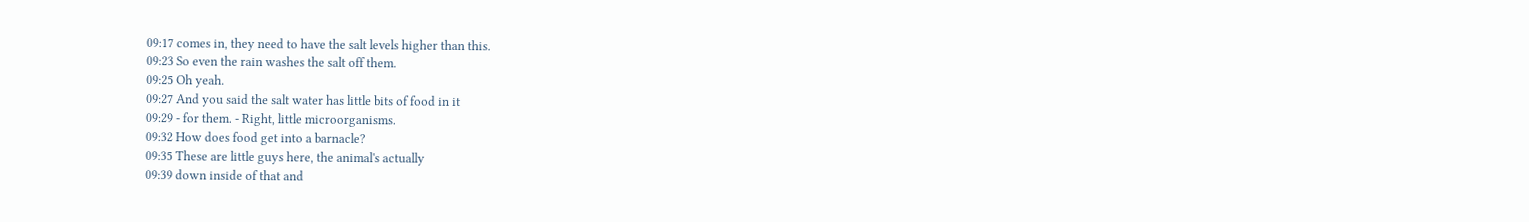09:17 comes in, they need to have the salt levels higher than this.
09:23 So even the rain washes the salt off them.
09:25 Oh yeah.
09:27 And you said the salt water has little bits of food in it
09:29 - for them. - Right, little microorganisms.
09:32 How does food get into a barnacle?
09:35 These are little guys here, the animal's actually
09:39 down inside of that and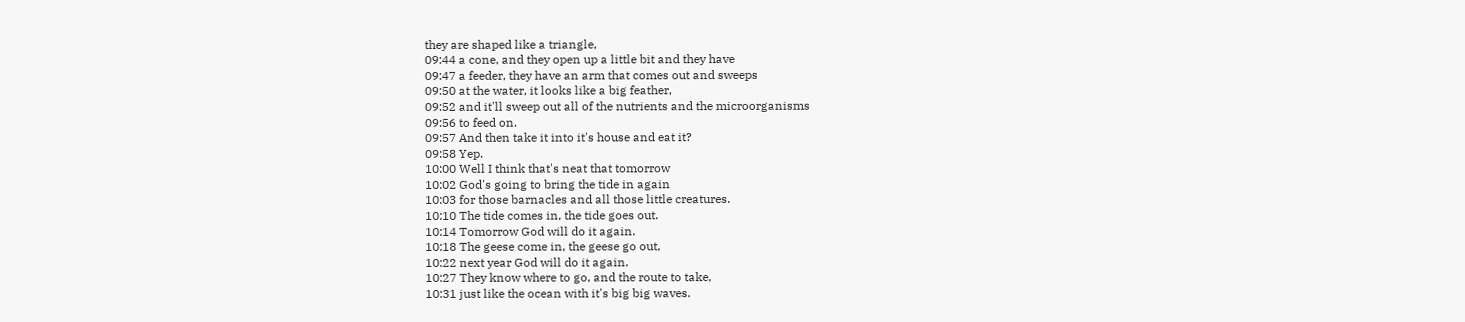they are shaped like a triangle,
09:44 a cone, and they open up a little bit and they have
09:47 a feeder, they have an arm that comes out and sweeps
09:50 at the water, it looks like a big feather,
09:52 and it'll sweep out all of the nutrients and the microorganisms
09:56 to feed on.
09:57 And then take it into it's house and eat it?
09:58 Yep.
10:00 Well I think that's neat that tomorrow
10:02 God's going to bring the tide in again
10:03 for those barnacles and all those little creatures.
10:10 The tide comes in, the tide goes out.
10:14 Tomorrow God will do it again.
10:18 The geese come in, the geese go out,
10:22 next year God will do it again.
10:27 They know where to go, and the route to take,
10:31 just like the ocean with it's big big waves.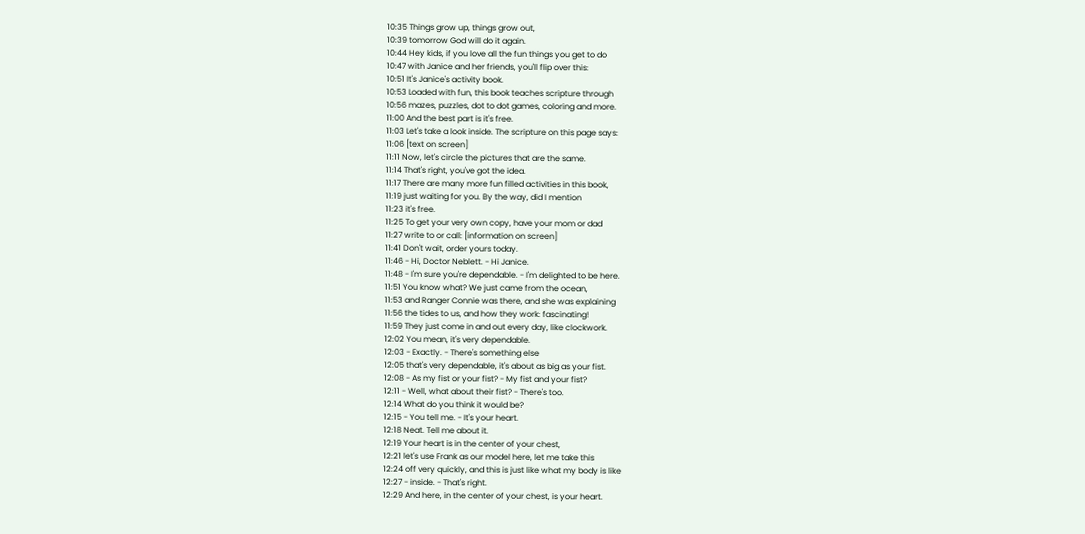10:35 Things grow up, things grow out,
10:39 tomorrow God will do it again.
10:44 Hey kids, if you love all the fun things you get to do
10:47 with Janice and her friends, you'll flip over this:
10:51 It's Janice's activity book.
10:53 Loaded with fun, this book teaches scripture through
10:56 mazes, puzzles, dot to dot games, coloring and more.
11:00 And the best part is it's free.
11:03 Let's take a look inside. The scripture on this page says:
11:06 [text on screen]
11:11 Now, let's circle the pictures that are the same.
11:14 That's right, you've got the idea.
11:17 There are many more fun filled activities in this book,
11:19 just waiting for you. By the way, did I mention
11:23 it's free.
11:25 To get your very own copy, have your mom or dad
11:27 write to or call: [information on screen]
11:41 Don't wait, order yours today.
11:46 - Hi, Doctor Neblett. - Hi Janice.
11:48 - I'm sure you're dependable. - I'm delighted to be here.
11:51 You know what? We just came from the ocean,
11:53 and Ranger Connie was there, and she was explaining
11:56 the tides to us, and how they work: fascinating!
11:59 They just come in and out every day, like clockwork.
12:02 You mean, it's very dependable.
12:03 - Exactly. - There's something else
12:05 that's very dependable, it's about as big as your fist.
12:08 - As my fist or your fist? - My fist and your fist?
12:11 - Well, what about their fist? - There's too.
12:14 What do you think it would be?
12:15 - You tell me. - It's your heart.
12:18 Neat. Tell me about it.
12:19 Your heart is in the center of your chest,
12:21 let's use Frank as our model here, let me take this
12:24 off very quickly, and this is just like what my body is like
12:27 - inside. - That's right.
12:29 And here, in the center of your chest, is your heart.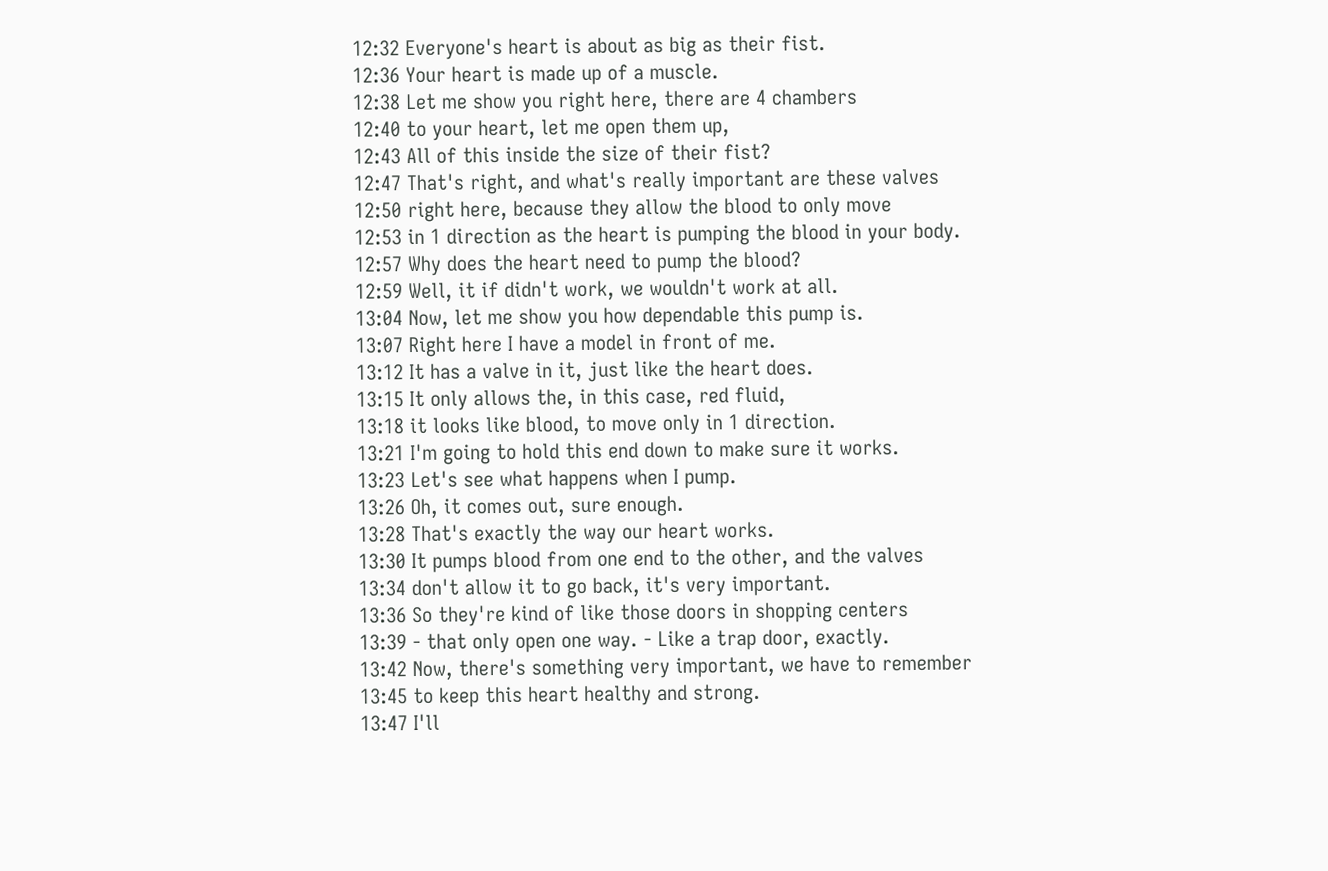12:32 Everyone's heart is about as big as their fist.
12:36 Your heart is made up of a muscle.
12:38 Let me show you right here, there are 4 chambers
12:40 to your heart, let me open them up,
12:43 All of this inside the size of their fist?
12:47 That's right, and what's really important are these valves
12:50 right here, because they allow the blood to only move
12:53 in 1 direction as the heart is pumping the blood in your body.
12:57 Why does the heart need to pump the blood?
12:59 Well, it if didn't work, we wouldn't work at all.
13:04 Now, let me show you how dependable this pump is.
13:07 Right here I have a model in front of me.
13:12 It has a valve in it, just like the heart does.
13:15 It only allows the, in this case, red fluid,
13:18 it looks like blood, to move only in 1 direction.
13:21 I'm going to hold this end down to make sure it works.
13:23 Let's see what happens when I pump.
13:26 Oh, it comes out, sure enough.
13:28 That's exactly the way our heart works.
13:30 It pumps blood from one end to the other, and the valves
13:34 don't allow it to go back, it's very important.
13:36 So they're kind of like those doors in shopping centers
13:39 - that only open one way. - Like a trap door, exactly.
13:42 Now, there's something very important, we have to remember
13:45 to keep this heart healthy and strong.
13:47 I'll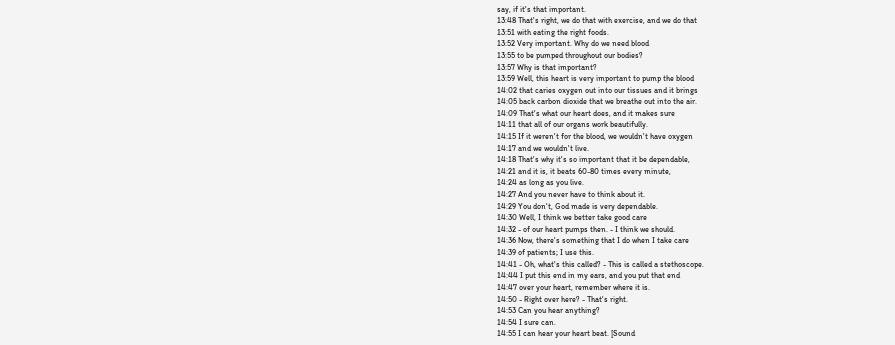say, if it's that important.
13:48 That's right, we do that with exercise, and we do that
13:51 with eating the right foods.
13:52 Very important. Why do we need blood
13:55 to be pumped throughout our bodies?
13:57 Why is that important?
13:59 Well, this heart is very important to pump the blood
14:02 that caries oxygen out into our tissues and it brings
14:05 back carbon dioxide that we breathe out into the air.
14:09 That's what our heart does, and it makes sure
14:11 that all of our organs work beautifully.
14:15 If it weren't for the blood, we wouldn't have oxygen
14:17 and we wouldn't live.
14:18 That's why it's so important that it be dependable,
14:21 and it is, it beats 60-80 times every minute,
14:24 as long as you live.
14:27 And you never have to think about it.
14:29 You don't, God made is very dependable.
14:30 Well, I think we better take good care
14:32 - of our heart pumps then. - I think we should.
14:36 Now, there's something that I do when I take care
14:39 of patients; I use this.
14:41 - Oh, what's this called? - This is called a stethoscope.
14:44 I put this end in my ears, and you put that end
14:47 over your heart, remember where it is.
14:50 - Right over here? - That's right.
14:53 Can you hear anything?
14:54 I sure can.
14:55 I can hear your heart beat. [Sound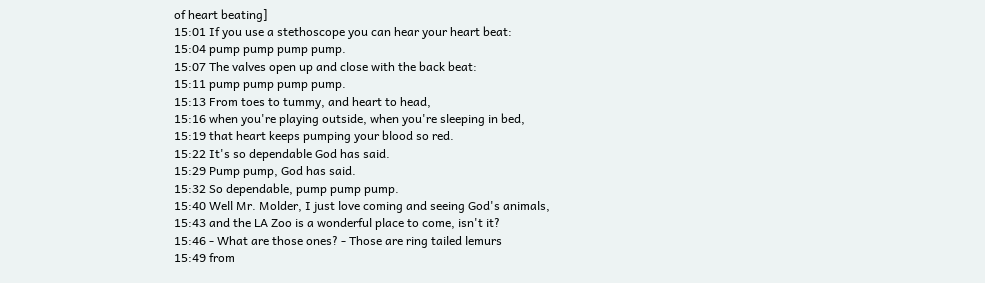of heart beating]
15:01 If you use a stethoscope you can hear your heart beat:
15:04 pump pump pump pump.
15:07 The valves open up and close with the back beat:
15:11 pump pump pump pump.
15:13 From toes to tummy, and heart to head,
15:16 when you're playing outside, when you're sleeping in bed,
15:19 that heart keeps pumping your blood so red.
15:22 It's so dependable God has said.
15:29 Pump pump, God has said.
15:32 So dependable, pump pump pump.
15:40 Well Mr. Molder, I just love coming and seeing God's animals,
15:43 and the LA Zoo is a wonderful place to come, isn't it?
15:46 - What are those ones? - Those are ring tailed lemurs
15:49 from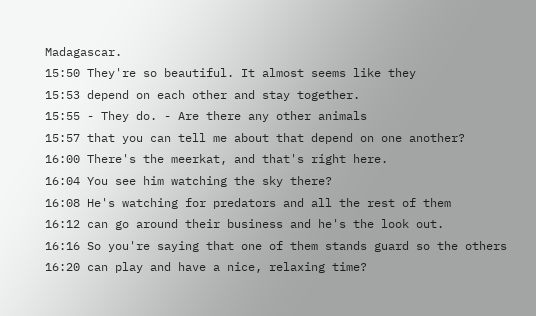Madagascar.
15:50 They're so beautiful. It almost seems like they
15:53 depend on each other and stay together.
15:55 - They do. - Are there any other animals
15:57 that you can tell me about that depend on one another?
16:00 There's the meerkat, and that's right here.
16:04 You see him watching the sky there?
16:08 He's watching for predators and all the rest of them
16:12 can go around their business and he's the look out.
16:16 So you're saying that one of them stands guard so the others
16:20 can play and have a nice, relaxing time?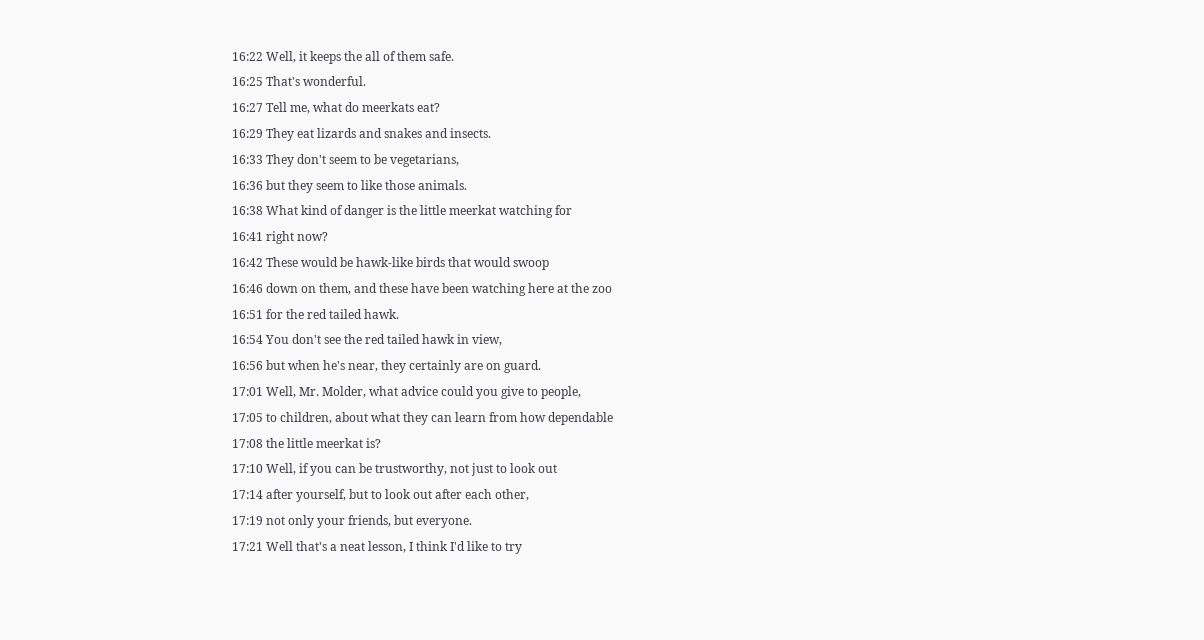16:22 Well, it keeps the all of them safe.
16:25 That's wonderful.
16:27 Tell me, what do meerkats eat?
16:29 They eat lizards and snakes and insects.
16:33 They don't seem to be vegetarians,
16:36 but they seem to like those animals.
16:38 What kind of danger is the little meerkat watching for
16:41 right now?
16:42 These would be hawk-like birds that would swoop
16:46 down on them, and these have been watching here at the zoo
16:51 for the red tailed hawk.
16:54 You don't see the red tailed hawk in view,
16:56 but when he's near, they certainly are on guard.
17:01 Well, Mr. Molder, what advice could you give to people,
17:05 to children, about what they can learn from how dependable
17:08 the little meerkat is?
17:10 Well, if you can be trustworthy, not just to look out
17:14 after yourself, but to look out after each other,
17:19 not only your friends, but everyone.
17:21 Well that's a neat lesson, I think I'd like to try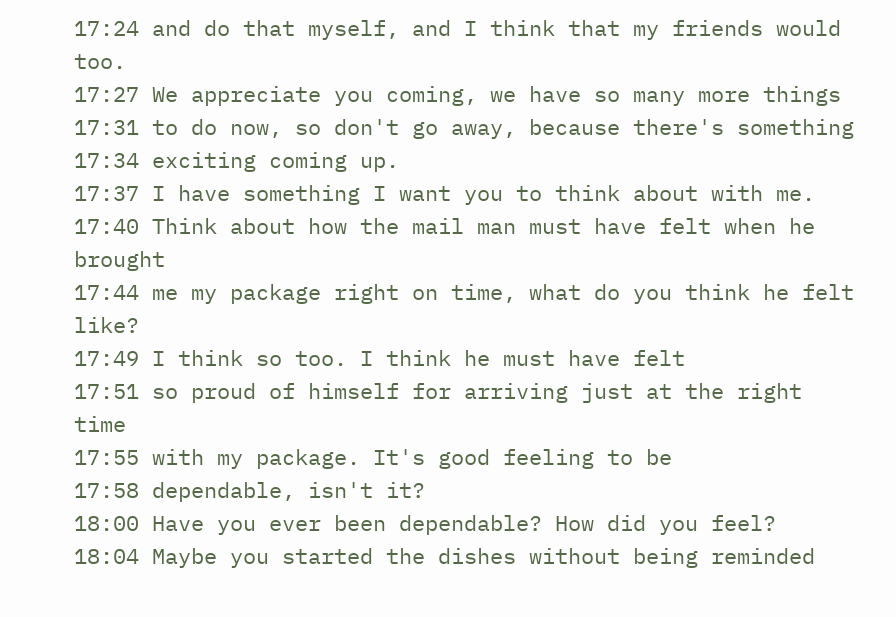17:24 and do that myself, and I think that my friends would too.
17:27 We appreciate you coming, we have so many more things
17:31 to do now, so don't go away, because there's something
17:34 exciting coming up.
17:37 I have something I want you to think about with me.
17:40 Think about how the mail man must have felt when he brought
17:44 me my package right on time, what do you think he felt like?
17:49 I think so too. I think he must have felt
17:51 so proud of himself for arriving just at the right time
17:55 with my package. It's good feeling to be
17:58 dependable, isn't it?
18:00 Have you ever been dependable? How did you feel?
18:04 Maybe you started the dishes without being reminded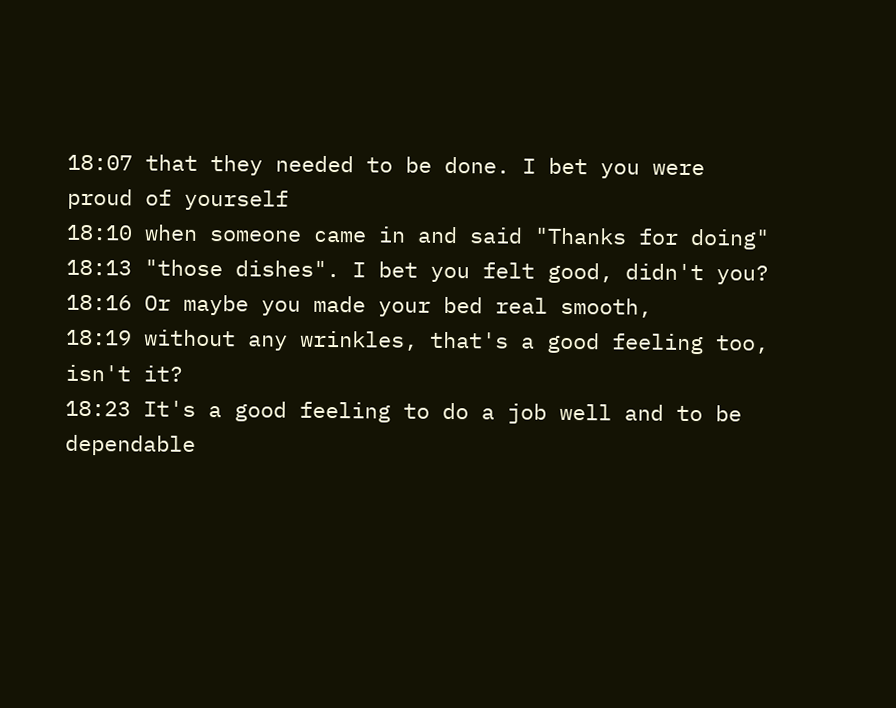18:07 that they needed to be done. I bet you were proud of yourself
18:10 when someone came in and said "Thanks for doing"
18:13 "those dishes". I bet you felt good, didn't you?
18:16 Or maybe you made your bed real smooth,
18:19 without any wrinkles, that's a good feeling too, isn't it?
18:23 It's a good feeling to do a job well and to be dependable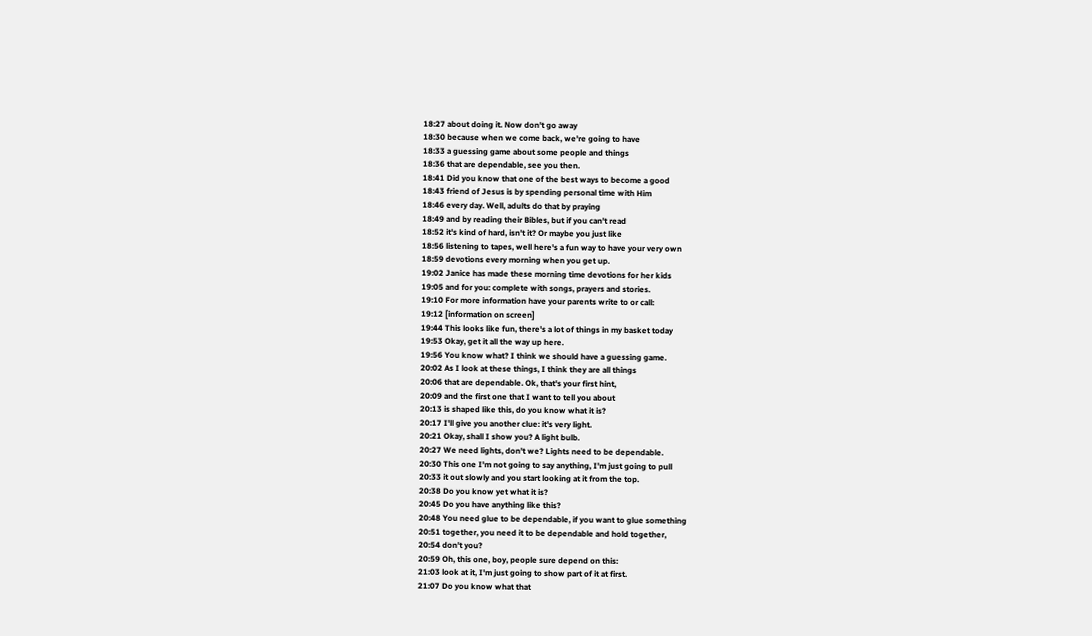18:27 about doing it. Now don't go away
18:30 because when we come back, we're going to have
18:33 a guessing game about some people and things
18:36 that are dependable, see you then.
18:41 Did you know that one of the best ways to become a good
18:43 friend of Jesus is by spending personal time with Him
18:46 every day. Well, adults do that by praying
18:49 and by reading their Bibles, but if you can't read
18:52 it's kind of hard, isn't it? Or maybe you just like
18:56 listening to tapes, well here's a fun way to have your very own
18:59 devotions every morning when you get up.
19:02 Janice has made these morning time devotions for her kids
19:05 and for you: complete with songs, prayers and stories.
19:10 For more information have your parents write to or call:
19:12 [information on screen]
19:44 This looks like fun, there's a lot of things in my basket today
19:53 Okay, get it all the way up here.
19:56 You know what? I think we should have a guessing game.
20:02 As I look at these things, I think they are all things
20:06 that are dependable. Ok, that's your first hint,
20:09 and the first one that I want to tell you about
20:13 is shaped like this, do you know what it is?
20:17 I'll give you another clue: it's very light.
20:21 Okay, shall I show you? A light bulb.
20:27 We need lights, don't we? Lights need to be dependable.
20:30 This one I'm not going to say anything, I'm just going to pull
20:33 it out slowly and you start looking at it from the top.
20:38 Do you know yet what it is?
20:45 Do you have anything like this?
20:48 You need glue to be dependable, if you want to glue something
20:51 together, you need it to be dependable and hold together,
20:54 don't you?
20:59 Oh, this one, boy, people sure depend on this:
21:03 look at it, I'm just going to show part of it at first.
21:07 Do you know what that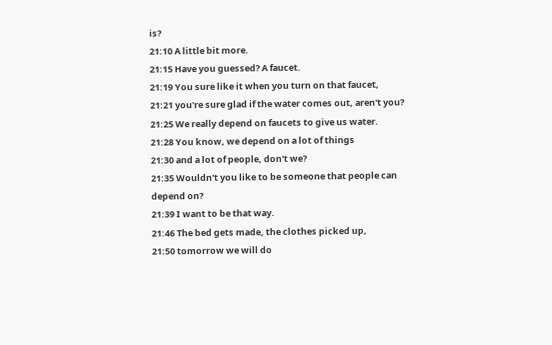is?
21:10 A little bit more.
21:15 Have you guessed? A faucet.
21:19 You sure like it when you turn on that faucet,
21:21 you're sure glad if the water comes out, aren't you?
21:25 We really depend on faucets to give us water.
21:28 You know, we depend on a lot of things
21:30 and a lot of people, don't we?
21:35 Wouldn't you like to be someone that people can depend on?
21:39 I want to be that way.
21:46 The bed gets made, the clothes picked up,
21:50 tomorrow we will do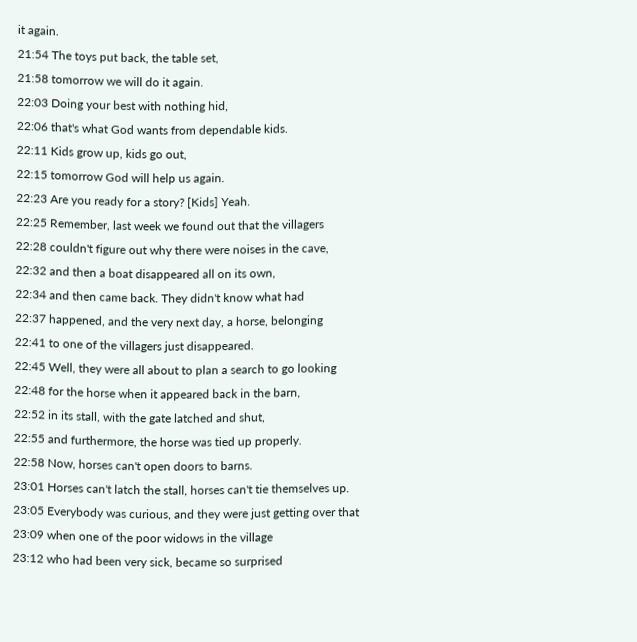it again.
21:54 The toys put back, the table set,
21:58 tomorrow we will do it again.
22:03 Doing your best with nothing hid,
22:06 that's what God wants from dependable kids.
22:11 Kids grow up, kids go out,
22:15 tomorrow God will help us again.
22:23 Are you ready for a story? [Kids] Yeah.
22:25 Remember, last week we found out that the villagers
22:28 couldn't figure out why there were noises in the cave,
22:32 and then a boat disappeared all on its own,
22:34 and then came back. They didn't know what had
22:37 happened, and the very next day, a horse, belonging
22:41 to one of the villagers just disappeared.
22:45 Well, they were all about to plan a search to go looking
22:48 for the horse when it appeared back in the barn,
22:52 in its stall, with the gate latched and shut,
22:55 and furthermore, the horse was tied up properly.
22:58 Now, horses can't open doors to barns.
23:01 Horses can't latch the stall, horses can't tie themselves up.
23:05 Everybody was curious, and they were just getting over that
23:09 when one of the poor widows in the village
23:12 who had been very sick, became so surprised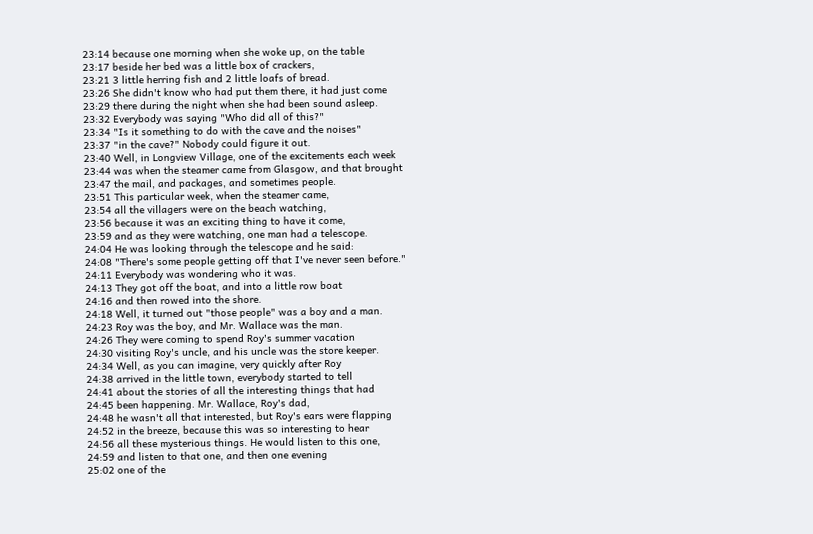23:14 because one morning when she woke up, on the table
23:17 beside her bed was a little box of crackers,
23:21 3 little herring fish and 2 little loafs of bread.
23:26 She didn't know who had put them there, it had just come
23:29 there during the night when she had been sound asleep.
23:32 Everybody was saying "Who did all of this?"
23:34 "Is it something to do with the cave and the noises"
23:37 "in the cave?" Nobody could figure it out.
23:40 Well, in Longview Village, one of the excitements each week
23:44 was when the steamer came from Glasgow, and that brought
23:47 the mail, and packages, and sometimes people.
23:51 This particular week, when the steamer came,
23:54 all the villagers were on the beach watching,
23:56 because it was an exciting thing to have it come,
23:59 and as they were watching, one man had a telescope.
24:04 He was looking through the telescope and he said:
24:08 "There's some people getting off that I've never seen before."
24:11 Everybody was wondering who it was.
24:13 They got off the boat, and into a little row boat
24:16 and then rowed into the shore.
24:18 Well, it turned out "those people" was a boy and a man.
24:23 Roy was the boy, and Mr. Wallace was the man.
24:26 They were coming to spend Roy's summer vacation
24:30 visiting Roy's uncle, and his uncle was the store keeper.
24:34 Well, as you can imagine, very quickly after Roy
24:38 arrived in the little town, everybody started to tell
24:41 about the stories of all the interesting things that had
24:45 been happening. Mr. Wallace, Roy's dad,
24:48 he wasn't all that interested, but Roy's ears were flapping
24:52 in the breeze, because this was so interesting to hear
24:56 all these mysterious things. He would listen to this one,
24:59 and listen to that one, and then one evening
25:02 one of the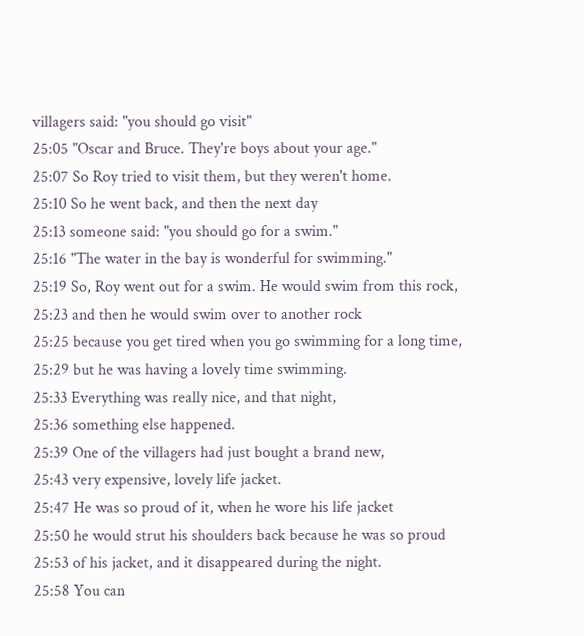villagers said: "you should go visit"
25:05 "Oscar and Bruce. They're boys about your age."
25:07 So Roy tried to visit them, but they weren't home.
25:10 So he went back, and then the next day
25:13 someone said: "you should go for a swim."
25:16 "The water in the bay is wonderful for swimming."
25:19 So, Roy went out for a swim. He would swim from this rock,
25:23 and then he would swim over to another rock
25:25 because you get tired when you go swimming for a long time,
25:29 but he was having a lovely time swimming.
25:33 Everything was really nice, and that night,
25:36 something else happened.
25:39 One of the villagers had just bought a brand new,
25:43 very expensive, lovely life jacket.
25:47 He was so proud of it, when he wore his life jacket
25:50 he would strut his shoulders back because he was so proud
25:53 of his jacket, and it disappeared during the night.
25:58 You can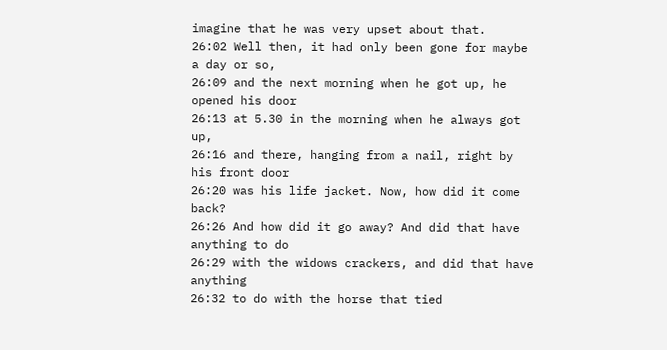imagine that he was very upset about that.
26:02 Well then, it had only been gone for maybe a day or so,
26:09 and the next morning when he got up, he opened his door
26:13 at 5.30 in the morning when he always got up,
26:16 and there, hanging from a nail, right by his front door
26:20 was his life jacket. Now, how did it come back?
26:26 And how did it go away? And did that have anything to do
26:29 with the widows crackers, and did that have anything
26:32 to do with the horse that tied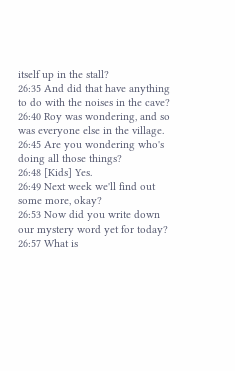itself up in the stall?
26:35 And did that have anything to do with the noises in the cave?
26:40 Roy was wondering, and so was everyone else in the village.
26:45 Are you wondering who's doing all those things?
26:48 [Kids] Yes.
26:49 Next week we'll find out some more, okay?
26:53 Now did you write down our mystery word yet for today?
26:57 What is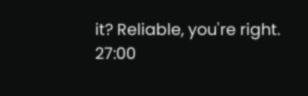it? Reliable, you're right.
27:00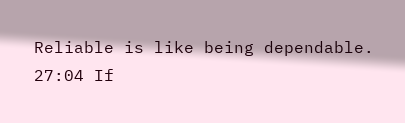Reliable is like being dependable.
27:04 If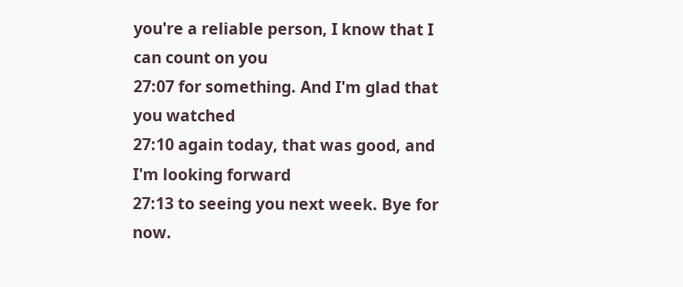you're a reliable person, I know that I can count on you
27:07 for something. And I'm glad that you watched
27:10 again today, that was good, and I'm looking forward
27:13 to seeing you next week. Bye for now.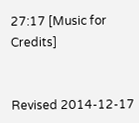27:17 [Music for Credits]


Revised 2014-12-17